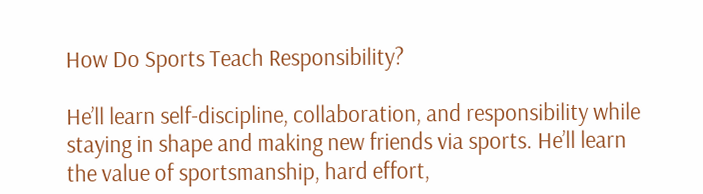How Do Sports Teach Responsibility?

He’ll learn self-discipline, collaboration, and responsibility while staying in shape and making new friends via sports. He’ll learn the value of sportsmanship, hard effort,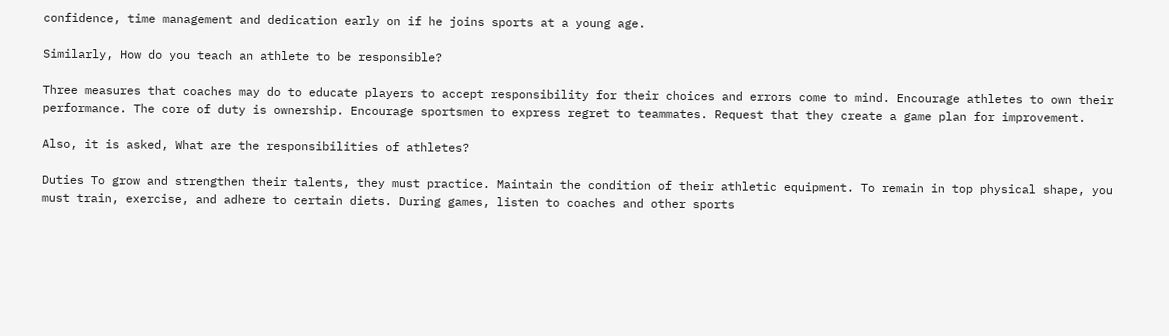confidence, time management and dedication early on if he joins sports at a young age.

Similarly, How do you teach an athlete to be responsible?

Three measures that coaches may do to educate players to accept responsibility for their choices and errors come to mind. Encourage athletes to own their performance. The core of duty is ownership. Encourage sportsmen to express regret to teammates. Request that they create a game plan for improvement.

Also, it is asked, What are the responsibilities of athletes?

Duties To grow and strengthen their talents, they must practice. Maintain the condition of their athletic equipment. To remain in top physical shape, you must train, exercise, and adhere to certain diets. During games, listen to coaches and other sports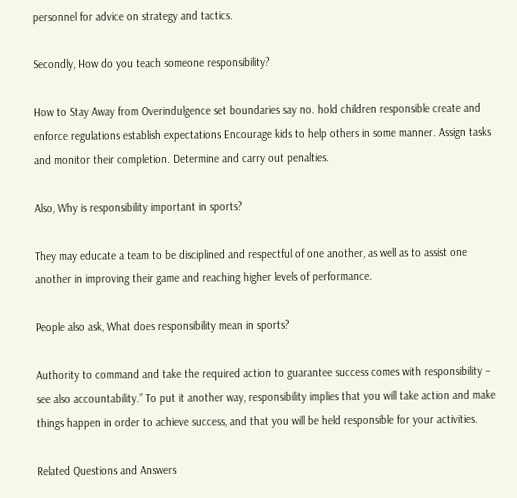personnel for advice on strategy and tactics.

Secondly, How do you teach someone responsibility?

How to Stay Away from Overindulgence set boundaries say no. hold children responsible create and enforce regulations establish expectations Encourage kids to help others in some manner. Assign tasks and monitor their completion. Determine and carry out penalties.

Also, Why is responsibility important in sports?

They may educate a team to be disciplined and respectful of one another, as well as to assist one another in improving their game and reaching higher levels of performance.

People also ask, What does responsibility mean in sports?

Authority to command and take the required action to guarantee success comes with responsibility – see also accountability.” To put it another way, responsibility implies that you will take action and make things happen in order to achieve success, and that you will be held responsible for your activities.

Related Questions and Answers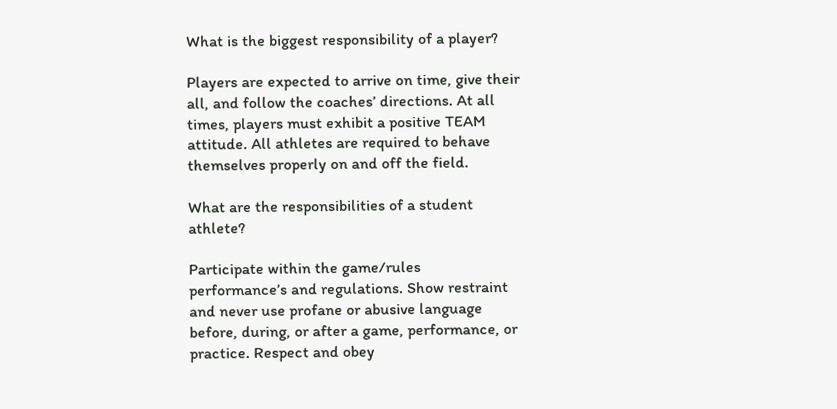What is the biggest responsibility of a player?

Players are expected to arrive on time, give their all, and follow the coaches’ directions. At all times, players must exhibit a positive TEAM attitude. All athletes are required to behave themselves properly on and off the field.

What are the responsibilities of a student athlete?

Participate within the game/rules performance’s and regulations. Show restraint and never use profane or abusive language before, during, or after a game, performance, or practice. Respect and obey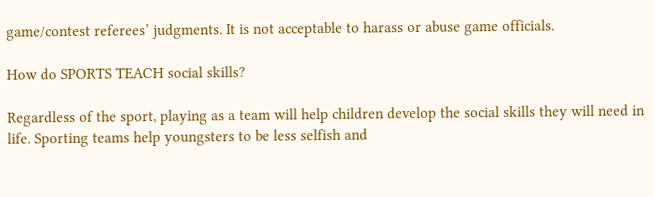game/contest referees’ judgments. It is not acceptable to harass or abuse game officials.

How do SPORTS TEACH social skills?

Regardless of the sport, playing as a team will help children develop the social skills they will need in life. Sporting teams help youngsters to be less selfish and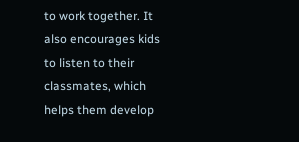to work together. It also encourages kids to listen to their classmates, which helps them develop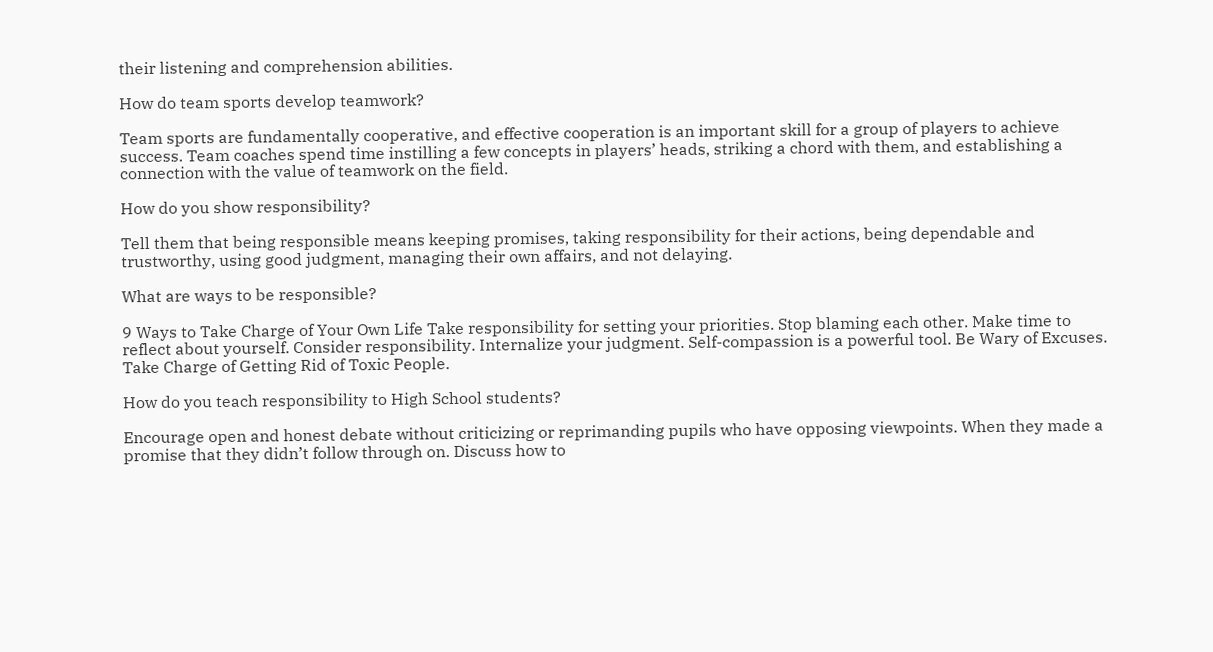their listening and comprehension abilities.

How do team sports develop teamwork?

Team sports are fundamentally cooperative, and effective cooperation is an important skill for a group of players to achieve success. Team coaches spend time instilling a few concepts in players’ heads, striking a chord with them, and establishing a connection with the value of teamwork on the field.

How do you show responsibility?

Tell them that being responsible means keeping promises, taking responsibility for their actions, being dependable and trustworthy, using good judgment, managing their own affairs, and not delaying.

What are ways to be responsible?

9 Ways to Take Charge of Your Own Life Take responsibility for setting your priorities. Stop blaming each other. Make time to reflect about yourself. Consider responsibility. Internalize your judgment. Self-compassion is a powerful tool. Be Wary of Excuses. Take Charge of Getting Rid of Toxic People.

How do you teach responsibility to High School students?

Encourage open and honest debate without criticizing or reprimanding pupils who have opposing viewpoints. When they made a promise that they didn’t follow through on. Discuss how to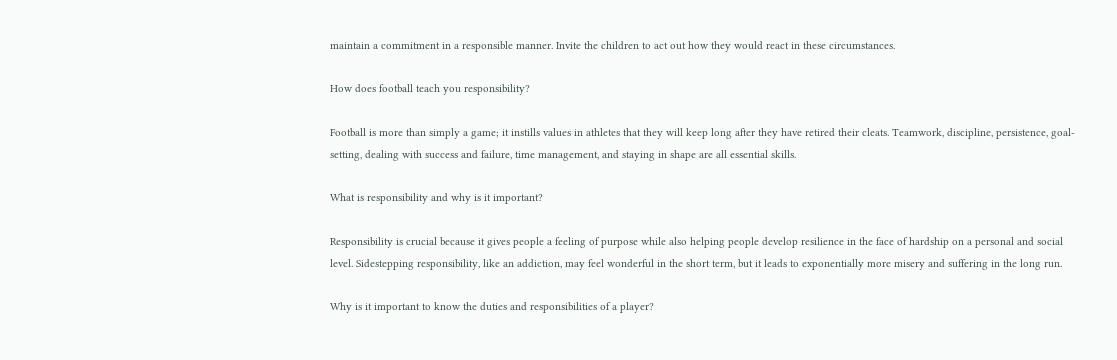maintain a commitment in a responsible manner. Invite the children to act out how they would react in these circumstances.

How does football teach you responsibility?

Football is more than simply a game; it instills values in athletes that they will keep long after they have retired their cleats. Teamwork, discipline, persistence, goal-setting, dealing with success and failure, time management, and staying in shape are all essential skills.

What is responsibility and why is it important?

Responsibility is crucial because it gives people a feeling of purpose while also helping people develop resilience in the face of hardship on a personal and social level. Sidestepping responsibility, like an addiction, may feel wonderful in the short term, but it leads to exponentially more misery and suffering in the long run.

Why is it important to know the duties and responsibilities of a player?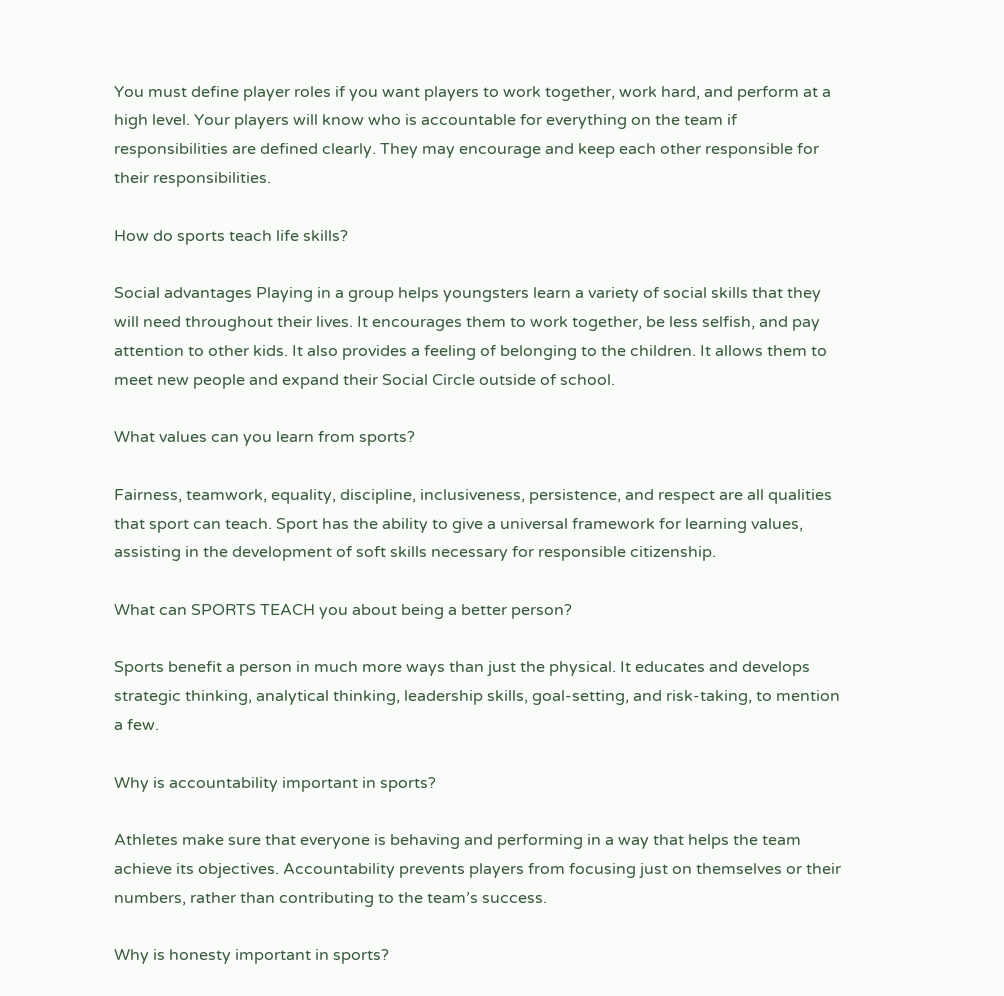You must define player roles if you want players to work together, work hard, and perform at a high level. Your players will know who is accountable for everything on the team if responsibilities are defined clearly. They may encourage and keep each other responsible for their responsibilities.

How do sports teach life skills?

Social advantages Playing in a group helps youngsters learn a variety of social skills that they will need throughout their lives. It encourages them to work together, be less selfish, and pay attention to other kids. It also provides a feeling of belonging to the children. It allows them to meet new people and expand their Social Circle outside of school.

What values can you learn from sports?

Fairness, teamwork, equality, discipline, inclusiveness, persistence, and respect are all qualities that sport can teach. Sport has the ability to give a universal framework for learning values, assisting in the development of soft skills necessary for responsible citizenship.

What can SPORTS TEACH you about being a better person?

Sports benefit a person in much more ways than just the physical. It educates and develops strategic thinking, analytical thinking, leadership skills, goal-setting, and risk-taking, to mention a few.

Why is accountability important in sports?

Athletes make sure that everyone is behaving and performing in a way that helps the team achieve its objectives. Accountability prevents players from focusing just on themselves or their numbers, rather than contributing to the team’s success.

Why is honesty important in sports?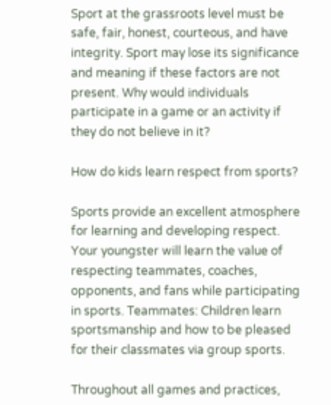Sport at the grassroots level must be safe, fair, honest, courteous, and have integrity. Sport may lose its significance and meaning if these factors are not present. Why would individuals participate in a game or an activity if they do not believe in it?

How do kids learn respect from sports?

Sports provide an excellent atmosphere for learning and developing respect. Your youngster will learn the value of respecting teammates, coaches, opponents, and fans while participating in sports. Teammates: Children learn sportsmanship and how to be pleased for their classmates via group sports.

Throughout all games and practices,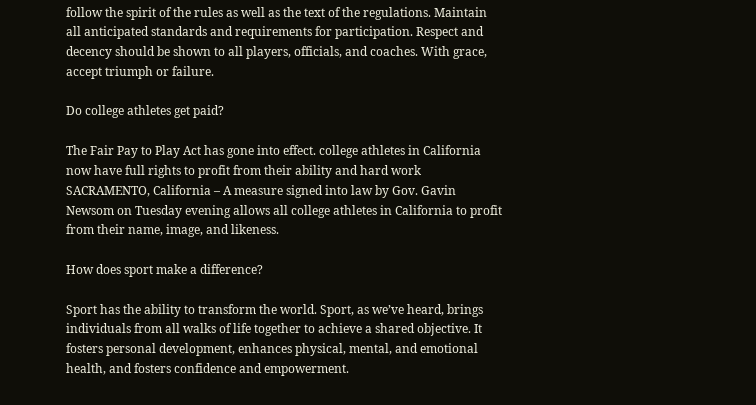follow the spirit of the rules as well as the text of the regulations. Maintain all anticipated standards and requirements for participation. Respect and decency should be shown to all players, officials, and coaches. With grace, accept triumph or failure.

Do college athletes get paid?

The Fair Pay to Play Act has gone into effect. college athletes in California now have full rights to profit from their ability and hard work SACRAMENTO, California – A measure signed into law by Gov. Gavin Newsom on Tuesday evening allows all college athletes in California to profit from their name, image, and likeness.

How does sport make a difference?

Sport has the ability to transform the world. Sport, as we’ve heard, brings individuals from all walks of life together to achieve a shared objective. It fosters personal development, enhances physical, mental, and emotional health, and fosters confidence and empowerment.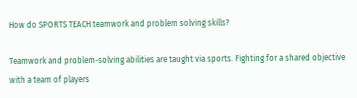How do SPORTS TEACH teamwork and problem solving skills?

Teamwork and problem-solving abilities are taught via sports. Fighting for a shared objective with a team of players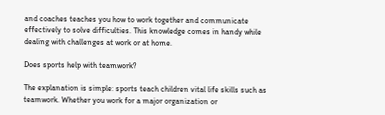and coaches teaches you how to work together and communicate effectively to solve difficulties. This knowledge comes in handy while dealing with challenges at work or at home.

Does sports help with teamwork?

The explanation is simple: sports teach children vital life skills such as teamwork. Whether you work for a major organization or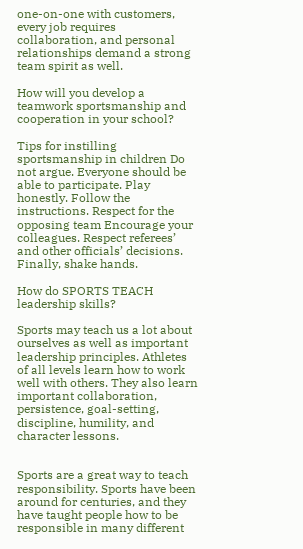one-on-one with customers, every job requires collaboration, and personal relationships demand a strong team spirit as well.

How will you develop a teamwork sportsmanship and cooperation in your school?

Tips for instilling sportsmanship in children Do not argue. Everyone should be able to participate. Play honestly. Follow the instructions. Respect for the opposing team Encourage your colleagues. Respect referees’ and other officials’ decisions. Finally, shake hands.

How do SPORTS TEACH leadership skills?

Sports may teach us a lot about ourselves as well as important leadership principles. Athletes of all levels learn how to work well with others. They also learn important collaboration, persistence, goal-setting, discipline, humility, and character lessons.


Sports are a great way to teach responsibility. Sports have been around for centuries, and they have taught people how to be responsible in many different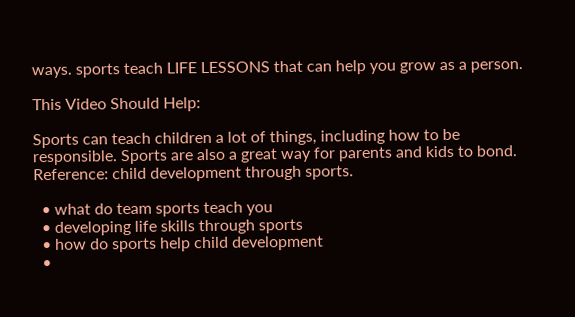ways. sports teach LIFE LESSONS that can help you grow as a person.

This Video Should Help:

Sports can teach children a lot of things, including how to be responsible. Sports are also a great way for parents and kids to bond. Reference: child development through sports.

  • what do team sports teach you
  • developing life skills through sports
  • how do sports help child development
  •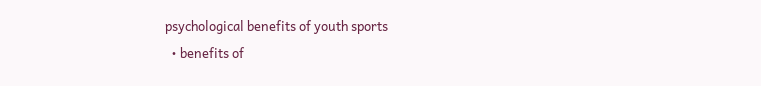psychological benefits of youth sports
  • benefits of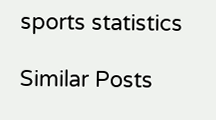sports statistics

Similar Posts